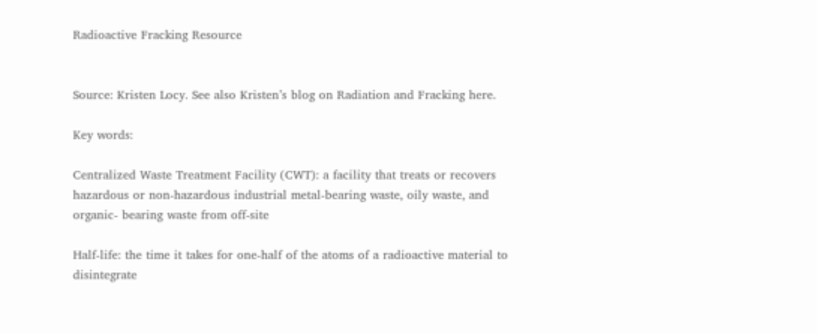Radioactive Fracking Resource


Source: Kristen Locy. See also Kristen’s blog on Radiation and Fracking here.

Key words:

Centralized Waste Treatment Facility (CWT): a facility that treats or recovers hazardous or non-hazardous industrial metal-bearing waste, oily waste, and organic- bearing waste from off-site

Half-life: the time it takes for one-half of the atoms of a radioactive material to disintegrate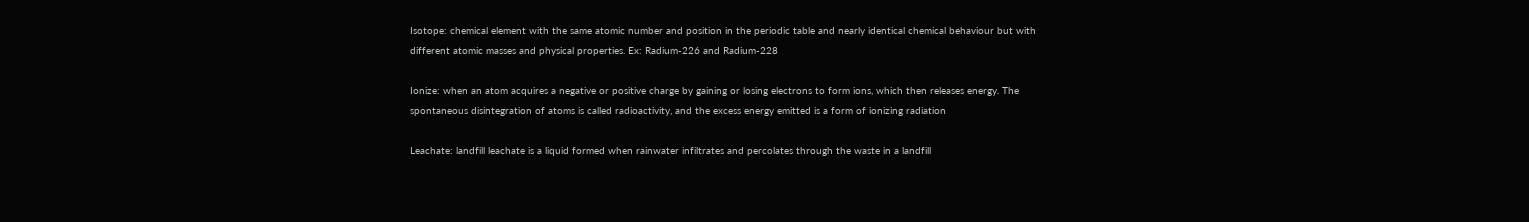Isotope: chemical element with the same atomic number and position in the periodic table and nearly identical chemical behaviour but with different atomic masses and physical properties. Ex: Radium-226 and Radium-228

Ionize: when an atom acquires a negative or positive charge by gaining or losing electrons to form ions, which then releases energy. The spontaneous disintegration of atoms is called radioactivity, and the excess energy emitted is a form of ionizing radiation

Leachate: landfill leachate is a liquid formed when rainwater infiltrates and percolates through the waste in a landfill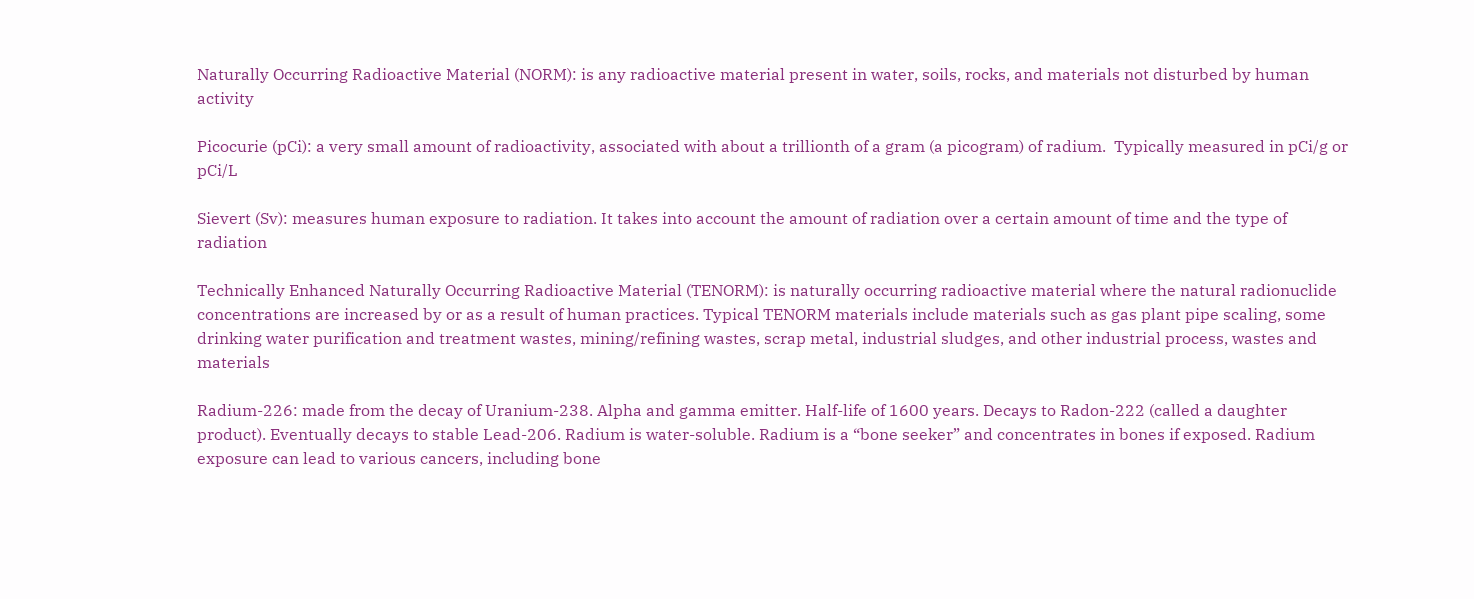Naturally Occurring Radioactive Material (NORM): is any radioactive material present in water, soils, rocks, and materials not disturbed by human activity

Picocurie (pCi): a very small amount of radioactivity, associated with about a trillionth of a gram (a picogram) of radium.  Typically measured in pCi/g or pCi/L

Sievert (Sv): measures human exposure to radiation. It takes into account the amount of radiation over a certain amount of time and the type of radiation

Technically Enhanced Naturally Occurring Radioactive Material (TENORM): is naturally occurring radioactive material where the natural radionuclide concentrations are increased by or as a result of human practices. Typical TENORM materials include materials such as gas plant pipe scaling, some drinking water purification and treatment wastes, mining/refining wastes, scrap metal, industrial sludges, and other industrial process, wastes and materials

Radium-226: made from the decay of Uranium-238. Alpha and gamma emitter. Half-life of 1600 years. Decays to Radon-222 (called a daughter product). Eventually decays to stable Lead-206. Radium is water-soluble. Radium is a “bone seeker” and concentrates in bones if exposed. Radium exposure can lead to various cancers, including bone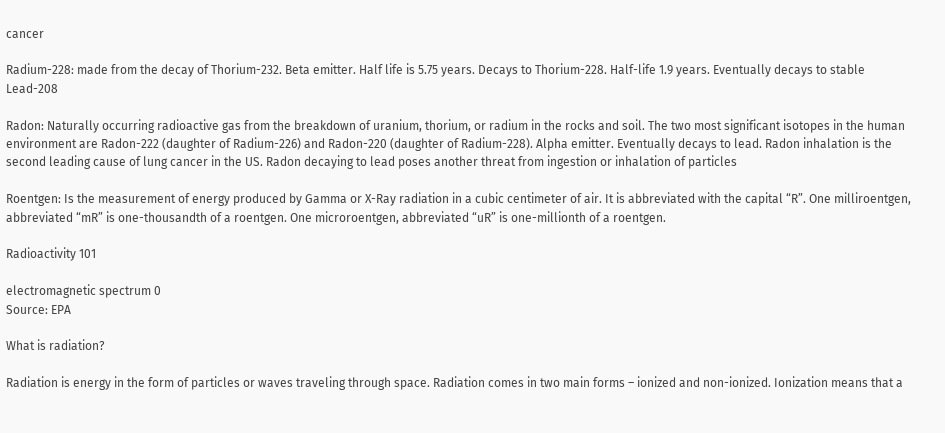cancer

Radium-228: made from the decay of Thorium-232. Beta emitter. Half life is 5.75 years. Decays to Thorium-228. Half-life 1.9 years. Eventually decays to stable Lead-208

Radon: Naturally occurring radioactive gas from the breakdown of uranium, thorium, or radium in the rocks and soil. The two most significant isotopes in the human environment are Radon-222 (daughter of Radium-226) and Radon-220 (daughter of Radium-228). Alpha emitter. Eventually decays to lead. Radon inhalation is the second leading cause of lung cancer in the US. Radon decaying to lead poses another threat from ingestion or inhalation of particles

Roentgen: Is the measurement of energy produced by Gamma or X-Ray radiation in a cubic centimeter of air. It is abbreviated with the capital “R”. One milliroentgen, abbreviated “mR” is one-thousandth of a roentgen. One microroentgen, abbreviated “uR” is one-millionth of a roentgen.

Radioactivity 101

electromagnetic spectrum 0
Source: EPA

What is radiation?

Radiation is energy in the form of particles or waves traveling through space. Radiation comes in two main forms – ionized and non-ionized. Ionization means that a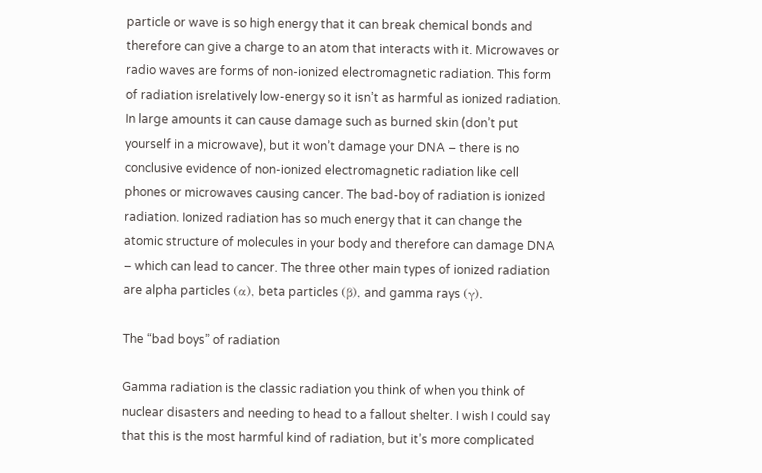particle or wave is so high energy that it can break chemical bonds and therefore can give a charge to an atom that interacts with it. Microwaves or radio waves are forms of non-ionized electromagnetic radiation. This form of radiation isrelatively low-energy so it isn’t as harmful as ionized radiation. In large amounts it can cause damage such as burned skin (don’t put yourself in a microwave), but it won’t damage your DNA – there is no conclusive evidence of non-ionized electromagnetic radiation like cell phones or microwaves causing cancer. The bad-boy of radiation is ionized radiation. Ionized radiation has so much energy that it can change the atomic structure of molecules in your body and therefore can damage DNA – which can lead to cancer. The three other main types of ionized radiation are alpha particles (α), beta particles (β), and gamma rays (γ).

The “bad boys” of radiation

Gamma radiation is the classic radiation you think of when you think of nuclear disasters and needing to head to a fallout shelter. I wish I could say that this is the most harmful kind of radiation, but it’s more complicated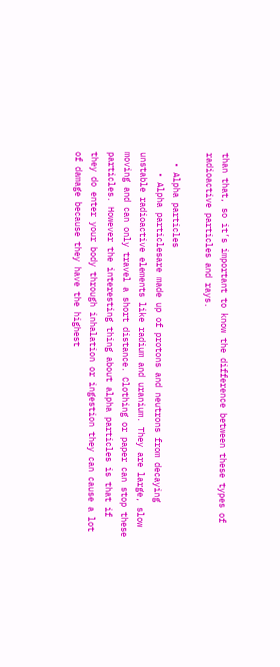than that, so it’s important to know the difference between these types of radioactive particles and rays.

  • Alpha particles
    • Alpha particlesare made up of protons and neutrons from decaying unstable radioactive elements like radium and uranium. They are large, slow moving and can only travel a short distance. Clothing or paper can stop these particles. However the interesting thing about alpha particles is that if they do enter your body through inhalation or ingestion they can cause a lot of damage because they have the highest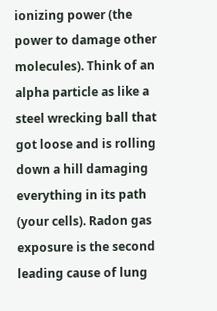ionizing power (the power to damage other molecules). Think of an alpha particle as like a steel wrecking ball that got loose and is rolling down a hill damaging everything in its path (your cells). Radon gas exposure is the second leading cause of lung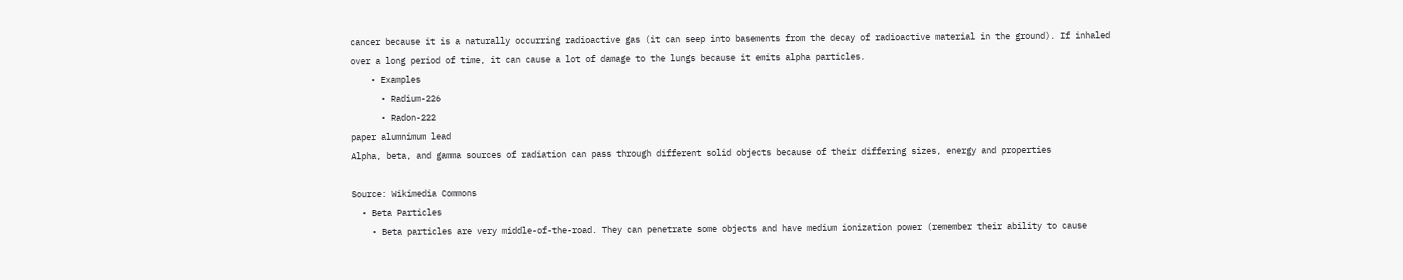cancer because it is a naturally occurring radioactive gas (it can seep into basements from the decay of radioactive material in the ground). If inhaled over a long period of time, it can cause a lot of damage to the lungs because it emits alpha particles.
    • Examples
      • Radium-226
      • Radon-222
paper alumnimum lead
Alpha, beta, and gamma sources of radiation can pass through different solid objects because of their differing sizes, energy and properties

Source: Wikimedia Commons
  • Beta Particles
    • Beta particles are very middle-of-the-road. They can penetrate some objects and have medium ionization power (remember their ability to cause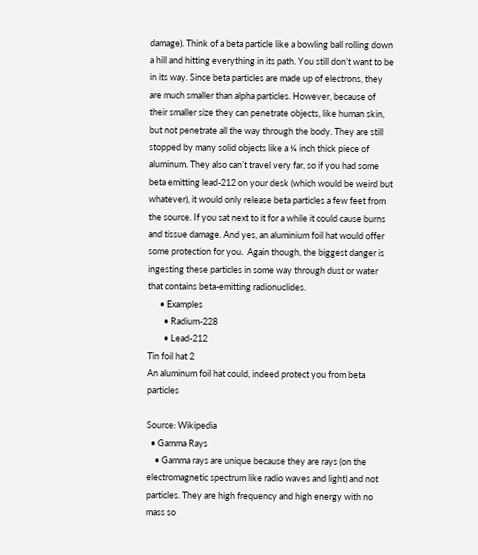damage). Think of a beta particle like a bowling ball rolling down a hill and hitting everything in its path. You still don’t want to be in its way. Since beta particles are made up of electrons, they are much smaller than alpha particles. However, because of their smaller size they can penetrate objects, like human skin, but not penetrate all the way through the body. They are still stopped by many solid objects like a ¼ inch thick piece of aluminum. They also can’t travel very far, so if you had some beta emitting lead-212 on your desk (which would be weird but whatever), it would only release beta particles a few feet from the source. If you sat next to it for a while it could cause burns and tissue damage. And yes, an aluminium foil hat would offer some protection for you.  Again though, the biggest danger is ingesting these particles in some way through dust or water that contains beta-emitting radionuclides.
      • Examples
        • Radium-228
        • Lead-212
Tin foil hat 2
An aluminum foil hat could, indeed protect you from beta particles

Source: Wikipedia
  • Gamma Rays
    • Gamma rays are unique because they are rays (on the electromagnetic spectrum like radio waves and light) and not particles. They are high frequency and high energy with no mass so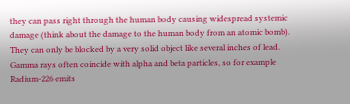they can pass right through the human body causing widespread systemic damage (think about the damage to the human body from an atomic bomb). They can only be blocked by a very solid object like several inches of lead. Gamma rays often coincide with alpha and beta particles, so for example Radium-226 emits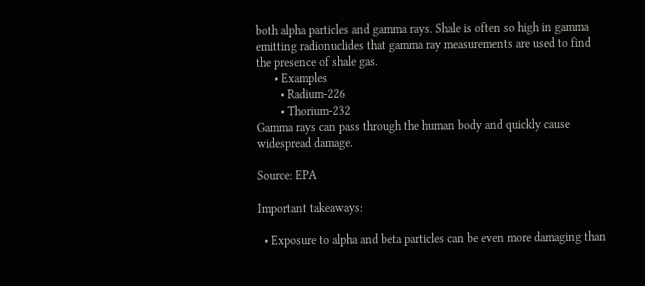both alpha particles and gamma rays. Shale is often so high in gamma emitting radionuclides that gamma ray measurements are used to find the presence of shale gas.
      • Examples
        • Radium-226
        • Thorium-232
Gamma rays can pass through the human body and quickly cause widespread damage.

Source: EPA

Important takeaways:

  • Exposure to alpha and beta particles can be even more damaging than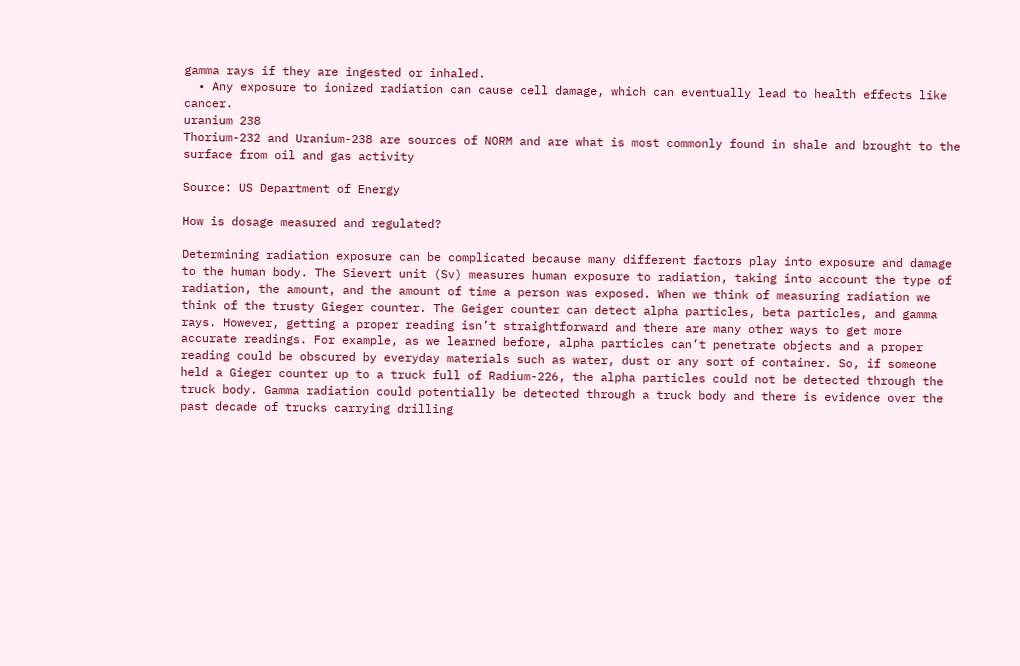gamma rays if they are ingested or inhaled.
  • Any exposure to ionized radiation can cause cell damage, which can eventually lead to health effects like cancer.
uranium 238
Thorium-232 and Uranium-238 are sources of NORM and are what is most commonly found in shale and brought to the surface from oil and gas activity

Source: US Department of Energy

How is dosage measured and regulated?

Determining radiation exposure can be complicated because many different factors play into exposure and damage to the human body. The Sievert unit (Sv) measures human exposure to radiation, taking into account the type of radiation, the amount, and the amount of time a person was exposed. When we think of measuring radiation we think of the trusty Gieger counter. The Geiger counter can detect alpha particles, beta particles, and gamma rays. However, getting a proper reading isn’t straightforward and there are many other ways to get more accurate readings. For example, as we learned before, alpha particles can’t penetrate objects and a proper reading could be obscured by everyday materials such as water, dust or any sort of container. So, if someone held a Gieger counter up to a truck full of Radium-226, the alpha particles could not be detected through the truck body. Gamma radiation could potentially be detected through a truck body and there is evidence over the past decade of trucks carrying drilling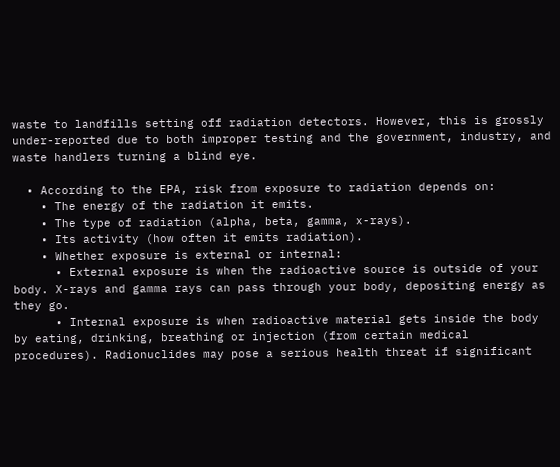waste to landfills setting off radiation detectors. However, this is grossly under-reported due to both improper testing and the government, industry, and waste handlers turning a blind eye.

  • According to the EPA, risk from exposure to radiation depends on:
    • The energy of the radiation it emits.
    • The type of radiation (alpha, beta, gamma, x-rays).
    • Its activity (how often it emits radiation).
    • Whether exposure is external or internal:
      • External exposure is when the radioactive source is outside of your body. X-rays and gamma rays can pass through your body, depositing energy as they go.
      • Internal exposure is when radioactive material gets inside the body by eating, drinking, breathing or injection (from certain medical procedures). Radionuclides may pose a serious health threat if significant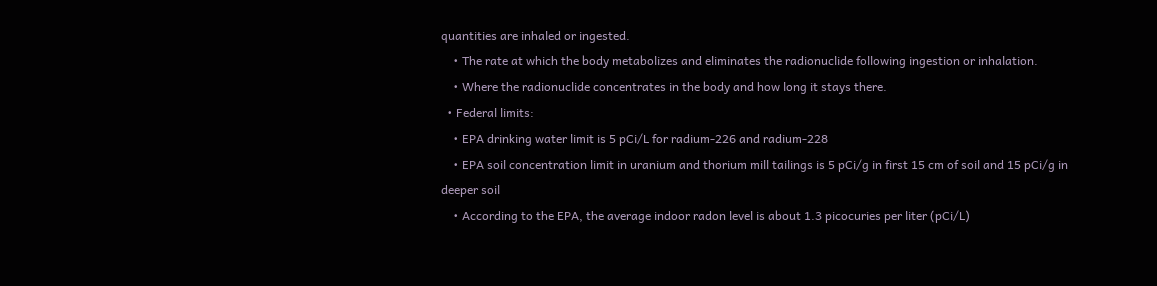quantities are inhaled or ingested.
    • The rate at which the body metabolizes and eliminates the radionuclide following ingestion or inhalation.
    • Where the radionuclide concentrates in the body and how long it stays there.
  • Federal limits:
    • EPA drinking water limit is 5 pCi/L for radium-226 and radium-228
    • EPA soil concentration limit in uranium and thorium mill tailings is 5 pCi/g in first 15 cm of soil and 15 pCi/g in deeper soil
    • According to the EPA, the average indoor radon level is about 1.3 picocuries per liter (pCi/L)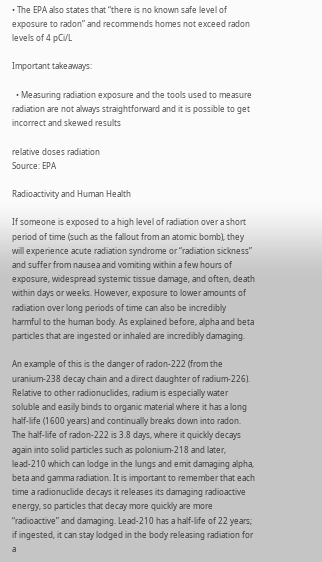• The EPA also states that “there is no known safe level of exposure to radon” and recommends homes not exceed radon levels of 4 pCi/L

Important takeaways:

  • Measuring radiation exposure and the tools used to measure radiation are not always straightforward and it is possible to get incorrect and skewed results

relative doses radiation
Source: EPA

Radioactivity and Human Health

If someone is exposed to a high level of radiation over a short period of time (such as the fallout from an atomic bomb), they will experience acute radiation syndrome or “radiation sickness” and suffer from nausea and vomiting within a few hours of exposure, widespread systemic tissue damage, and often, death within days or weeks. However, exposure to lower amounts of radiation over long periods of time can also be incredibly harmful to the human body. As explained before, alpha and beta particles that are ingested or inhaled are incredibly damaging.

An example of this is the danger of radon-222 (from the uranium-238 decay chain and a direct daughter of radium-226). Relative to other radionuclides, radium is especially water soluble and easily binds to organic material where it has a long half-life (1600 years) and continually breaks down into radon. The half-life of radon-222 is 3.8 days, where it quickly decays again into solid particles such as polonium-218 and later, lead-210 which can lodge in the lungs and emit damaging alpha, beta and gamma radiation. It is important to remember that each time a radionuclide decays it releases its damaging radioactive energy, so particles that decay more quickly are more “radioactive” and damaging. Lead-210 has a half-life of 22 years; if ingested, it can stay lodged in the body releasing radiation for a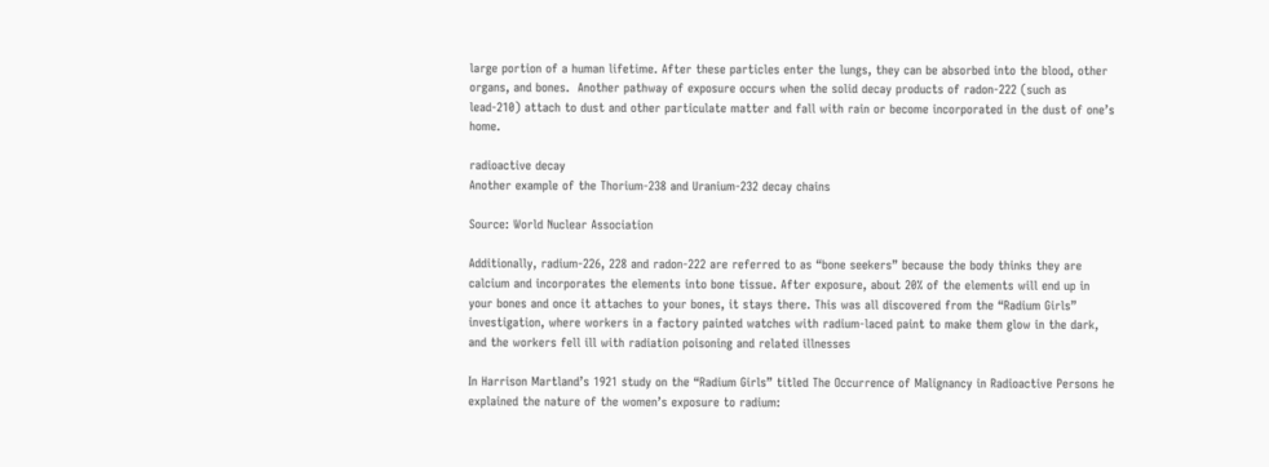large portion of a human lifetime. After these particles enter the lungs, they can be absorbed into the blood, other organs, and bones.  Another pathway of exposure occurs when the solid decay products of radon-222 (such as lead-210) attach to dust and other particulate matter and fall with rain or become incorporated in the dust of one’s home.

radioactive decay
Another example of the Thorium-238 and Uranium-232 decay chains

Source: World Nuclear Association

Additionally, radium-226, 228 and radon-222 are referred to as “bone seekers” because the body thinks they are calcium and incorporates the elements into bone tissue. After exposure, about 20% of the elements will end up in your bones and once it attaches to your bones, it stays there. This was all discovered from the “Radium Girls” investigation, where workers in a factory painted watches with radium-laced paint to make them glow in the dark, and the workers fell ill with radiation poisoning and related illnesses

In Harrison Martland’s 1921 study on the “Radium Girls” titled The Occurrence of Malignancy in Radioactive Persons he explained the nature of the women’s exposure to radium: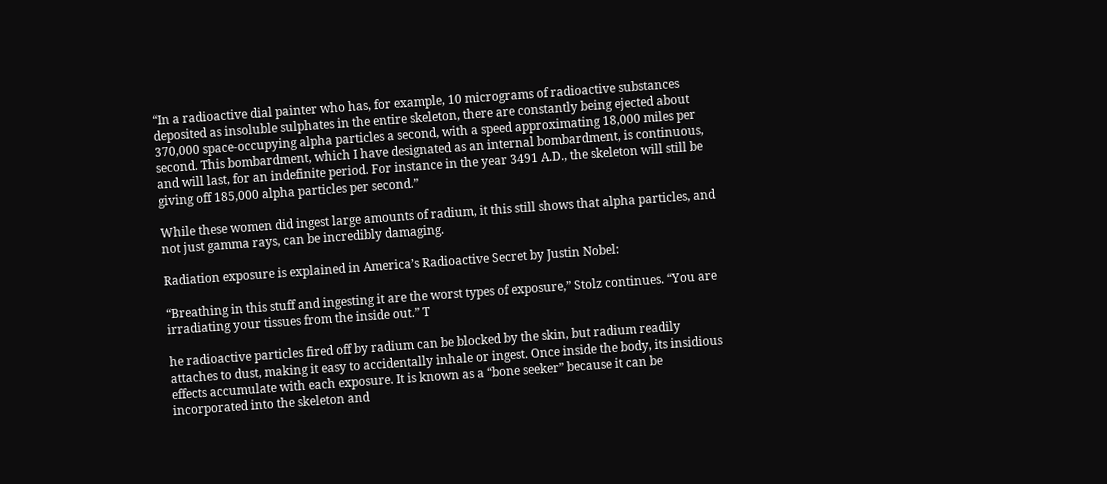“In a radioactive dial painter who has, for example, 10 micrograms of radioactive substances deposited as insoluble sulphates in the entire skeleton, there are constantly being ejected about 370,000 space-occupying alpha particles a second, with a speed approximating 18,000 miles per second. This bombardment, which I have designated as an internal bombardment, is continuous, and will last, for an indefinite period. For instance in the year 3491 A.D., the skeleton will still be giving off 185,000 alpha particles per second.”

While these women did ingest large amounts of radium, it this still shows that alpha particles, and not just gamma rays, can be incredibly damaging.

Radiation exposure is explained in America’s Radioactive Secret by Justin Nobel:

“Breathing in this stuff and ingesting it are the worst types of exposure,” Stolz continues. “You are irradiating your tissues from the inside out.” T

he radioactive particles fired off by radium can be blocked by the skin, but radium readily attaches to dust, making it easy to accidentally inhale or ingest. Once inside the body, its insidious effects accumulate with each exposure. It is known as a “bone seeker” because it can be incorporated into the skeleton and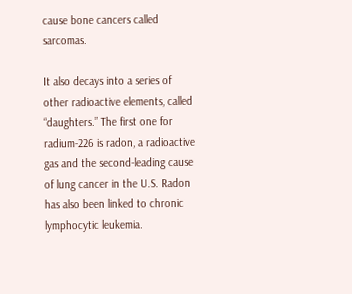cause bone cancers called sarcomas.

It also decays into a series of other radioactive elements, called “daughters.” The first one for radium-226 is radon, a radioactive gas and the second-leading cause of lung cancer in the U.S. Radon has also been linked to chronic lymphocytic leukemia.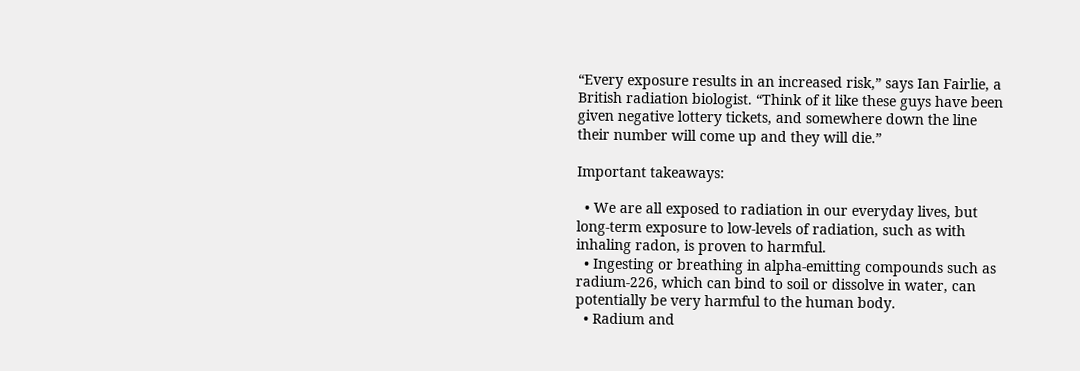“Every exposure results in an increased risk,” says Ian Fairlie, a British radiation biologist. “Think of it like these guys have been given negative lottery tickets, and somewhere down the line their number will come up and they will die.”

Important takeaways:

  • We are all exposed to radiation in our everyday lives, but long-term exposure to low-levels of radiation, such as with inhaling radon, is proven to harmful.
  • Ingesting or breathing in alpha-emitting compounds such as radium-226, which can bind to soil or dissolve in water, can potentially be very harmful to the human body.
  • Radium and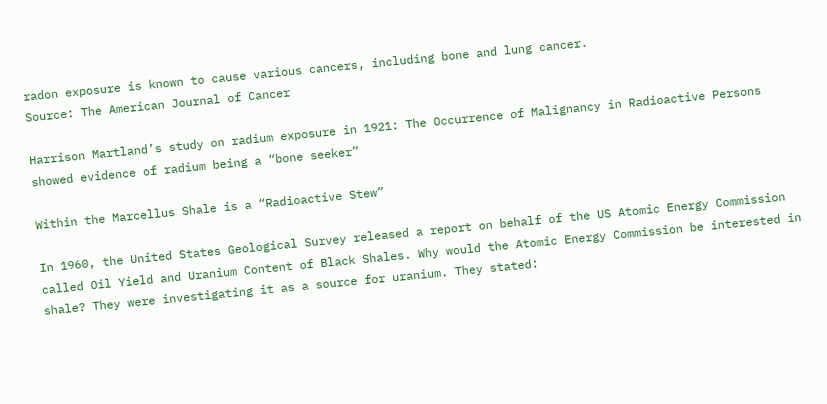radon exposure is known to cause various cancers, including bone and lung cancer.
Source: The American Journal of Cancer

Harrison Martland’s study on radium exposure in 1921: The Occurrence of Malignancy in Radioactive Persons showed evidence of radium being a “bone seeker”

Within the Marcellus Shale is a “Radioactive Stew”

In 1960, the United States Geological Survey released a report on behalf of the US Atomic Energy Commission called Oil Yield and Uranium Content of Black Shales. Why would the Atomic Energy Commission be interested in shale? They were investigating it as a source for uranium. They stated: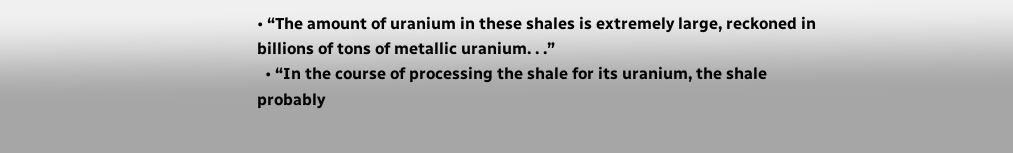• “The amount of uranium in these shales is extremely large, reckoned in billions of tons of metallic uranium. . .”
  • “In the course of processing the shale for its uranium, the shale probably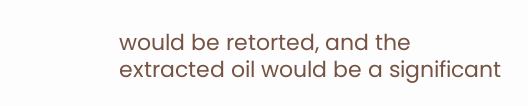would be retorted, and the extracted oil would be a significant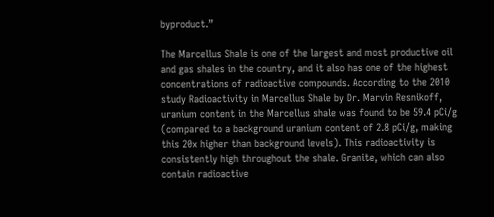byproduct.”

The Marcellus Shale is one of the largest and most productive oil and gas shales in the country, and it also has one of the highest concentrations of radioactive compounds. According to the 2010 study Radioactivity in Marcellus Shale by Dr. Marvin Resnikoff, uranium content in the Marcellus shale was found to be 59.4 pCi/g (compared to a background uranium content of 2.8 pCi/g, making this 20x higher than background levels). This radioactivity is consistently high throughout the shale. Granite, which can also contain radioactive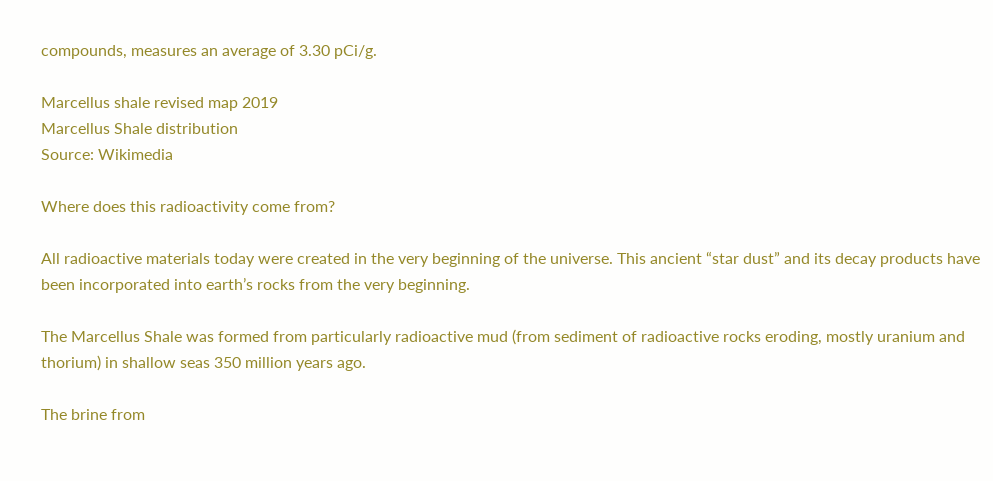compounds, measures an average of 3.30 pCi/g.

Marcellus shale revised map 2019
Marcellus Shale distribution
Source: Wikimedia

Where does this radioactivity come from?

All radioactive materials today were created in the very beginning of the universe. This ancient “star dust” and its decay products have been incorporated into earth’s rocks from the very beginning.

The Marcellus Shale was formed from particularly radioactive mud (from sediment of radioactive rocks eroding, mostly uranium and thorium) in shallow seas 350 million years ago.

The brine from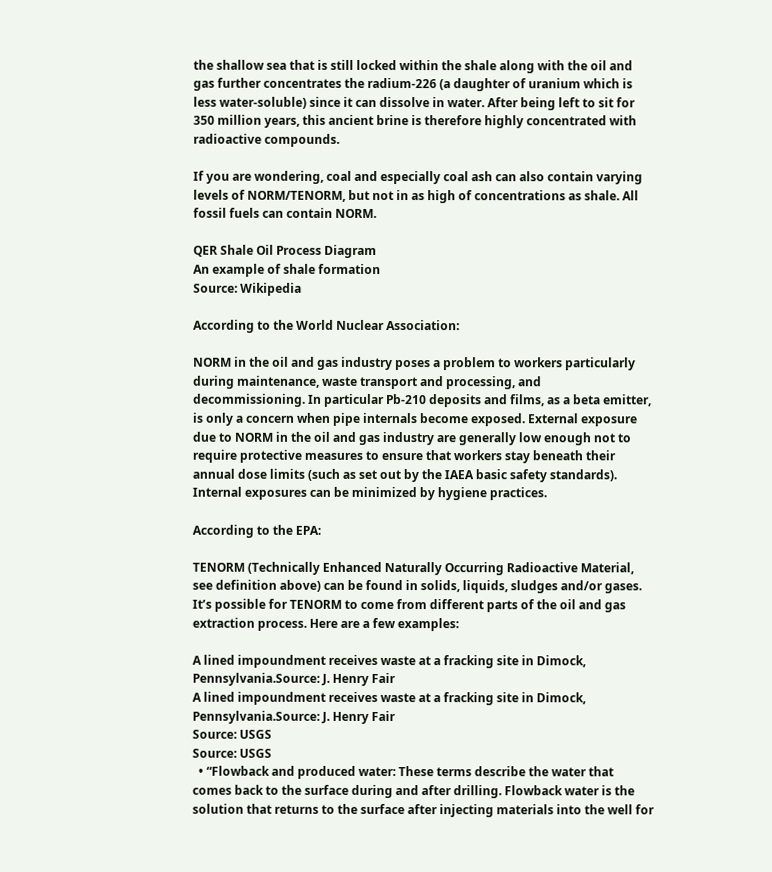the shallow sea that is still locked within the shale along with the oil and gas further concentrates the radium-226 (a daughter of uranium which is less water-soluble) since it can dissolve in water. After being left to sit for 350 million years, this ancient brine is therefore highly concentrated with radioactive compounds.

If you are wondering, coal and especially coal ash can also contain varying levels of NORM/TENORM, but not in as high of concentrations as shale. All fossil fuels can contain NORM.

QER Shale Oil Process Diagram
An example of shale formation
Source: Wikipedia

According to the World Nuclear Association:

NORM in the oil and gas industry poses a problem to workers particularly during maintenance, waste transport and processing, and decommissioning. In particular Pb-210 deposits and films, as a beta emitter, is only a concern when pipe internals become exposed. External exposure due to NORM in the oil and gas industry are generally low enough not to require protective measures to ensure that workers stay beneath their annual dose limits (such as set out by the IAEA basic safety standards). Internal exposures can be minimized by hygiene practices.

According to the EPA:

TENORM (Technically Enhanced Naturally Occurring Radioactive Material, see definition above) can be found in solids, liquids, sludges and/or gases. It’s possible for TENORM to come from different parts of the oil and gas extraction process. Here are a few examples:

A lined impoundment receives waste at a fracking site in Dimock, Pennsylvania.Source: J. Henry Fair
A lined impoundment receives waste at a fracking site in Dimock, Pennsylvania.Source: J. Henry Fair
Source: USGS
Source: USGS
  • “Flowback and produced water: These terms describe the water that comes back to the surface during and after drilling. Flowback water is the solution that returns to the surface after injecting materials into the well for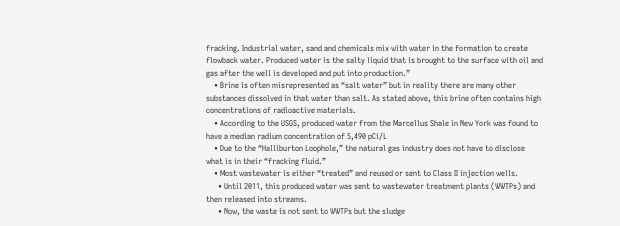fracking. Industrial water, sand and chemicals mix with water in the formation to create flowback water. Produced water is the salty liquid that is brought to the surface with oil and gas after the well is developed and put into production.”
    • Brine is often misrepresented as “salt water” but in reality there are many other substances dissolved in that water than salt. As stated above, this brine often contains high concentrations of radioactive materials.
    • According to the USGS, produced water from the Marcellus Shale in New York was found to have a median radium concentration of 5,490 pCi/L
    • Due to the “Halliburton Loophole,” the natural gas industry does not have to disclose what is in their “fracking fluid.”
    • Most wastewater is either “treated” and reused or sent to Class II injection wells.
      • Until 2011, this produced water was sent to wastewater treatment plants (WWTPs) and then released into streams.
      • Now, the waste is not sent to WWTPs but the sludge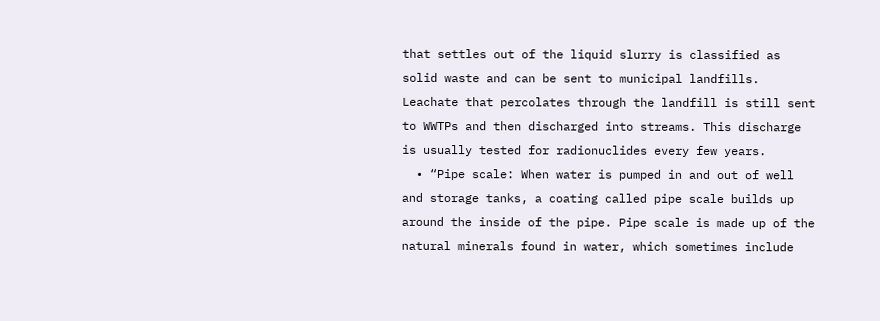that settles out of the liquid slurry is classified as solid waste and can be sent to municipal landfills. Leachate that percolates through the landfill is still sent to WWTPs and then discharged into streams. This discharge is usually tested for radionuclides every few years.
  • “Pipe scale: When water is pumped in and out of well and storage tanks, a coating called pipe scale builds up around the inside of the pipe. Pipe scale is made up of the natural minerals found in water, which sometimes include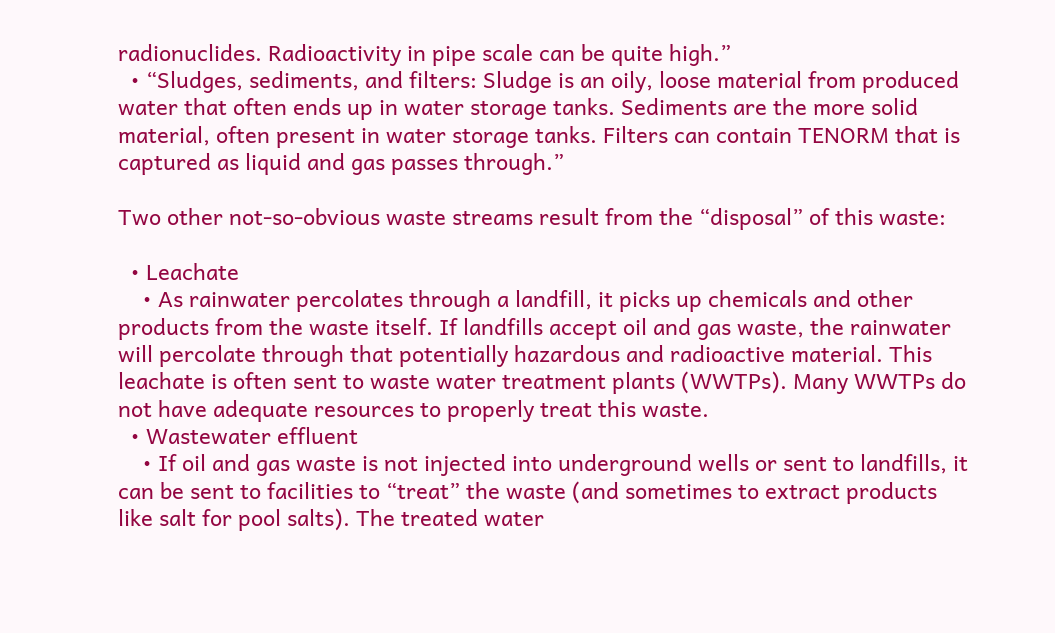radionuclides. Radioactivity in pipe scale can be quite high.”
  • “Sludges, sediments, and filters: Sludge is an oily, loose material from produced water that often ends up in water storage tanks. Sediments are the more solid material, often present in water storage tanks. Filters can contain TENORM that is captured as liquid and gas passes through.”

Two other not-so-obvious waste streams result from the “disposal” of this waste:

  • Leachate
    • As rainwater percolates through a landfill, it picks up chemicals and other products from the waste itself. If landfills accept oil and gas waste, the rainwater will percolate through that potentially hazardous and radioactive material. This leachate is often sent to waste water treatment plants (WWTPs). Many WWTPs do not have adequate resources to properly treat this waste.
  • Wastewater effluent
    • If oil and gas waste is not injected into underground wells or sent to landfills, it can be sent to facilities to “treat” the waste (and sometimes to extract products like salt for pool salts). The treated water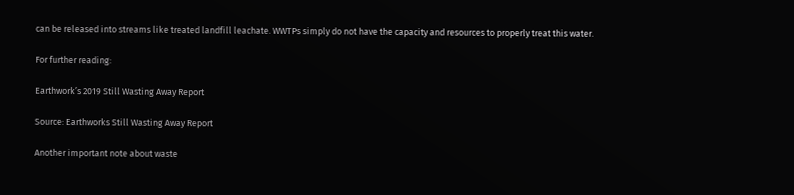can be released into streams like treated landfill leachate. WWTPs simply do not have the capacity and resources to properly treat this water.

For further reading:

Earthwork’s 2019 Still Wasting Away Report

Source: Earthworks Still Wasting Away Report

Another important note about waste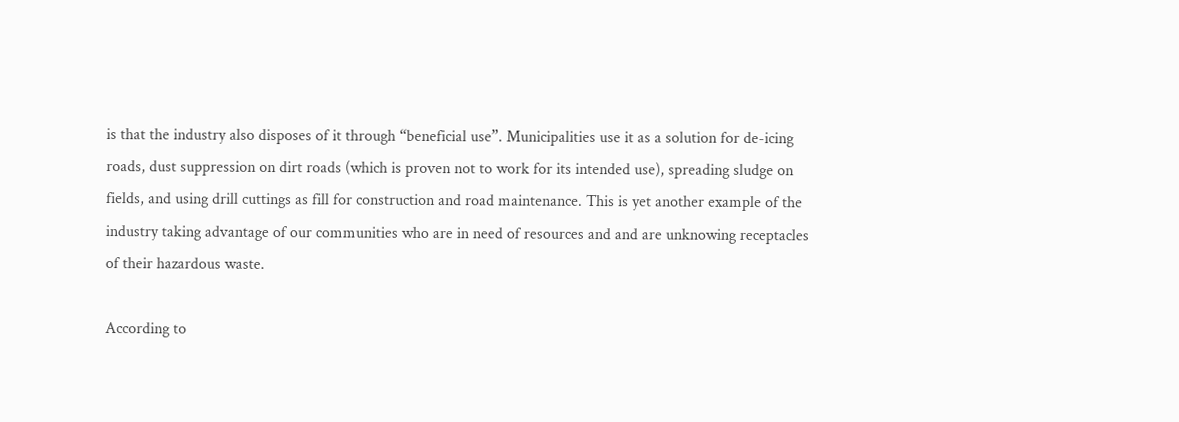is that the industry also disposes of it through “beneficial use”. Municipalities use it as a solution for de-icing roads, dust suppression on dirt roads (which is proven not to work for its intended use), spreading sludge on fields, and using drill cuttings as fill for construction and road maintenance. This is yet another example of the industry taking advantage of our communities who are in need of resources and and are unknowing receptacles of their hazardous waste.

According to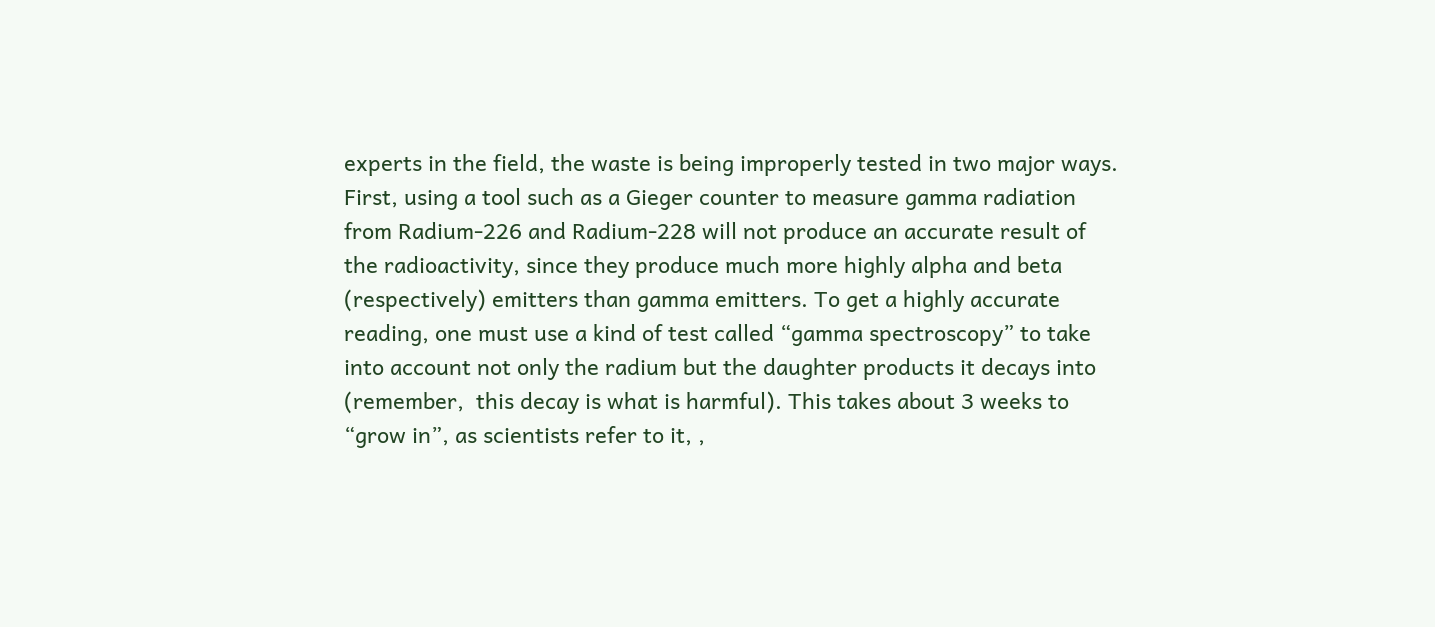experts in the field, the waste is being improperly tested in two major ways. First, using a tool such as a Gieger counter to measure gamma radiation from Radium-226 and Radium-228 will not produce an accurate result of the radioactivity, since they produce much more highly alpha and beta (respectively) emitters than gamma emitters. To get a highly accurate reading, one must use a kind of test called “gamma spectroscopy” to take into account not only the radium but the daughter products it decays into (remember,  this decay is what is harmful). This takes about 3 weeks to “grow in”, as scientists refer to it, ,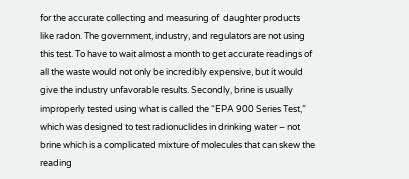for the accurate collecting and measuring of  daughter products like radon. The government, industry, and regulators are not using this test. To have to wait almost a month to get accurate readings of all the waste would not only be incredibly expensive, but it would give the industry unfavorable results. Secondly, brine is usually improperly tested using what is called the “EPA 900 Series Test,” which was designed to test radionuclides in drinking water – not brine which is a complicated mixture of molecules that can skew the reading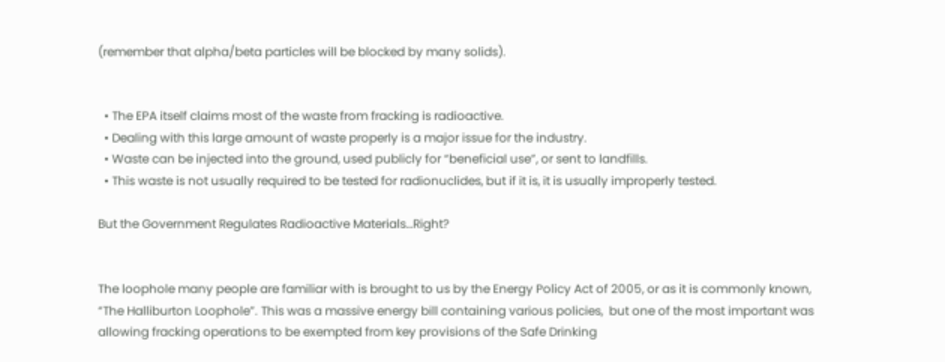(remember that alpha/beta particles will be blocked by many solids).


  • The EPA itself claims most of the waste from fracking is radioactive.
  • Dealing with this large amount of waste properly is a major issue for the industry.
  • Waste can be injected into the ground, used publicly for “beneficial use”, or sent to landfills.
  • This waste is not usually required to be tested for radionuclides, but if it is, it is usually improperly tested.

But the Government Regulates Radioactive Materials…Right?


The loophole many people are familiar with is brought to us by the Energy Policy Act of 2005, or as it is commonly known, “The Halliburton Loophole”. This was a massive energy bill containing various policies,  but one of the most important was allowing fracking operations to be exempted from key provisions of the Safe Drinking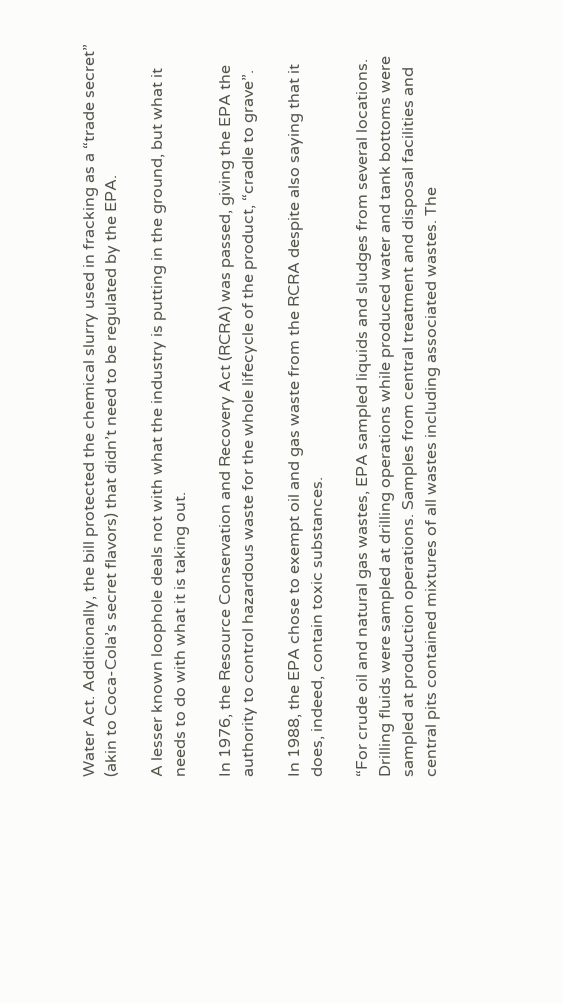Water Act. Additionally, the bill protected the chemical slurry used in fracking as a “trade secret” (akin to Coca-Cola’s secret flavors) that didn’t need to be regulated by the EPA.

A lesser known loophole deals not with what the industry is putting in the ground, but what it needs to do with what it is taking out.

In 1976, the Resource Conservation and Recovery Act (RCRA) was passed, giving the EPA the authority to control hazardous waste for the whole lifecycle of the product, “cradle to grave”.

In 1988, the EPA chose to exempt oil and gas waste from the RCRA despite also saying that it does, indeed, contain toxic substances.

“For crude oil and natural gas wastes, EPA sampled liquids and sludges from several locations. Drilling fluids were sampled at drilling operations while produced water and tank bottoms were sampled at production operations. Samples from central treatment and disposal facilities and central pits contained mixtures of all wastes including associated wastes. The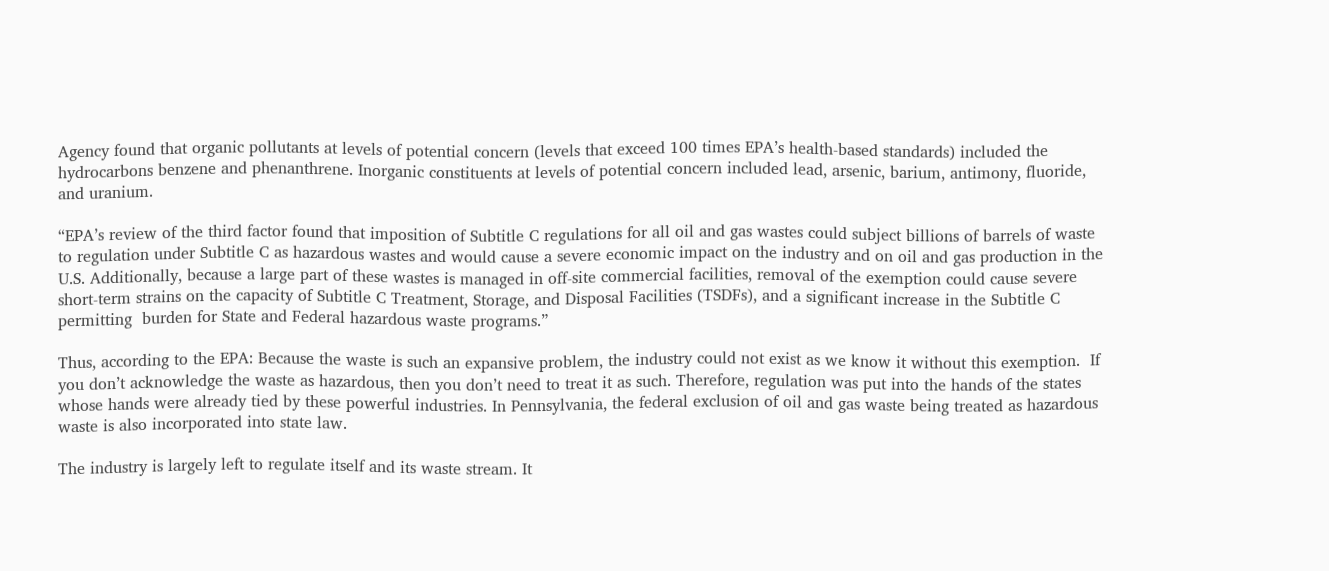Agency found that organic pollutants at levels of potential concern (levels that exceed 100 times EPA’s health-based standards) included the hydrocarbons benzene and phenanthrene. Inorganic constituents at levels of potential concern included lead, arsenic, barium, antimony, fluoride, and uranium.

“EPA’s review of the third factor found that imposition of Subtitle C regulations for all oil and gas wastes could subject billions of barrels of waste to regulation under Subtitle C as hazardous wastes and would cause a severe economic impact on the industry and on oil and gas production in the U.S. Additionally, because a large part of these wastes is managed in off-site commercial facilities, removal of the exemption could cause severe short-term strains on the capacity of Subtitle C Treatment, Storage, and Disposal Facilities (TSDFs), and a significant increase in the Subtitle C permitting  burden for State and Federal hazardous waste programs.”

Thus, according to the EPA: Because the waste is such an expansive problem, the industry could not exist as we know it without this exemption.  If you don’t acknowledge the waste as hazardous, then you don’t need to treat it as such. Therefore, regulation was put into the hands of the states whose hands were already tied by these powerful industries. In Pennsylvania, the federal exclusion of oil and gas waste being treated as hazardous waste is also incorporated into state law.

The industry is largely left to regulate itself and its waste stream. It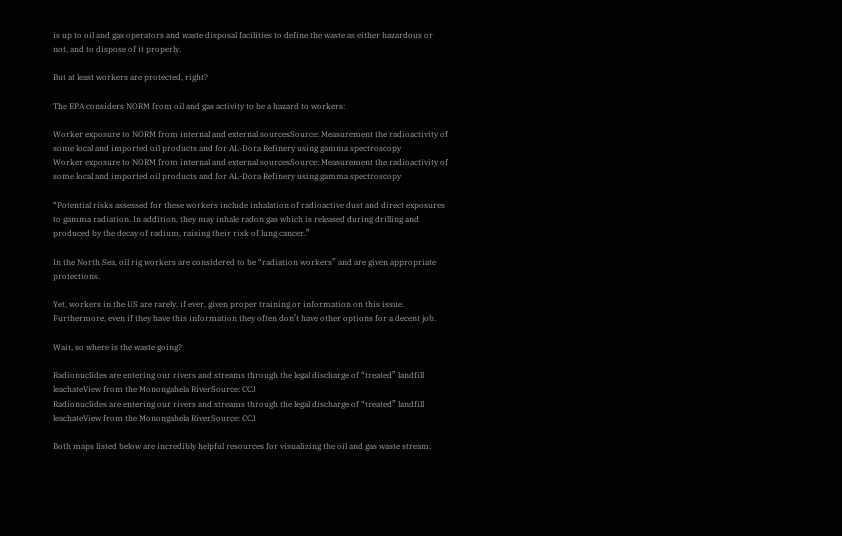is up to oil and gas operators and waste disposal facilities to define the waste as either hazardous or not, and to dispose of it properly.

But at least workers are protected, right?

The EPA considers NORM from oil and gas activity to be a hazard to workers:

Worker exposure to NORM from internal and external sourcesSource: Measurement the radioactivity of some local and imported oil products and for AL-Dora Refinery using gamma spectroscopy
Worker exposure to NORM from internal and external sourcesSource: Measurement the radioactivity of some local and imported oil products and for AL-Dora Refinery using gamma spectroscopy

“Potential risks assessed for these workers include inhalation of radioactive dust and direct exposures to gamma radiation. In addition, they may inhale radon gas which is released during drilling and produced by the decay of radium, raising their risk of lung cancer.”

In the North Sea, oil rig workers are considered to be “radiation workers” and are given appropriate protections.

Yet, workers in the US are rarely, if ever, given proper training or information on this issue. Furthermore, even if they have this information they often don’t have other options for a decent job.

Wait, so where is the waste going?

Radionuclides are entering our rivers and streams through the legal discharge of “treated” landfill leachateView from the Monongahela RiverSource: CCJ
Radionuclides are entering our rivers and streams through the legal discharge of “treated” landfill leachateView from the Monongahela RiverSource: CCJ

Both maps listed below are incredibly helpful resources for visualizing the oil and gas waste stream: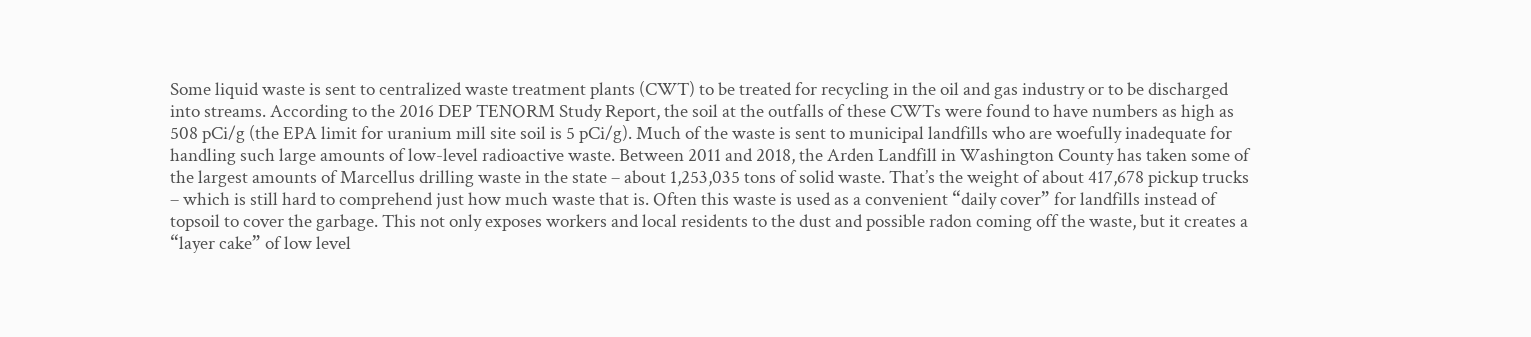Some liquid waste is sent to centralized waste treatment plants (CWT) to be treated for recycling in the oil and gas industry or to be discharged into streams. According to the 2016 DEP TENORM Study Report, the soil at the outfalls of these CWTs were found to have numbers as high as 508 pCi/g (the EPA limit for uranium mill site soil is 5 pCi/g). Much of the waste is sent to municipal landfills who are woefully inadequate for handling such large amounts of low-level radioactive waste. Between 2011 and 2018, the Arden Landfill in Washington County has taken some of the largest amounts of Marcellus drilling waste in the state – about 1,253,035 tons of solid waste. That’s the weight of about 417,678 pickup trucks – which is still hard to comprehend just how much waste that is. Often this waste is used as a convenient “daily cover” for landfills instead of topsoil to cover the garbage. This not only exposes workers and local residents to the dust and possible radon coming off the waste, but it creates a “layer cake” of low level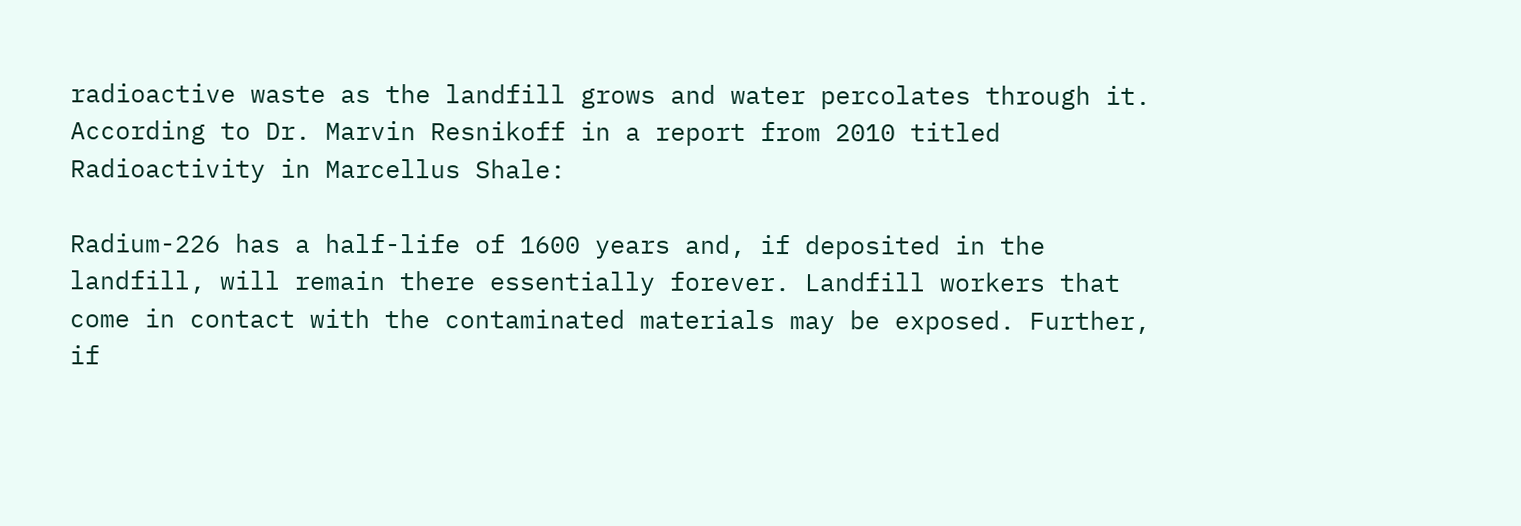radioactive waste as the landfill grows and water percolates through it. According to Dr. Marvin Resnikoff in a report from 2010 titled Radioactivity in Marcellus Shale:

Radium-226 has a half-life of 1600 years and, if deposited in the landfill, will remain there essentially forever. Landfill workers that come in contact with the contaminated materials may be exposed. Further, if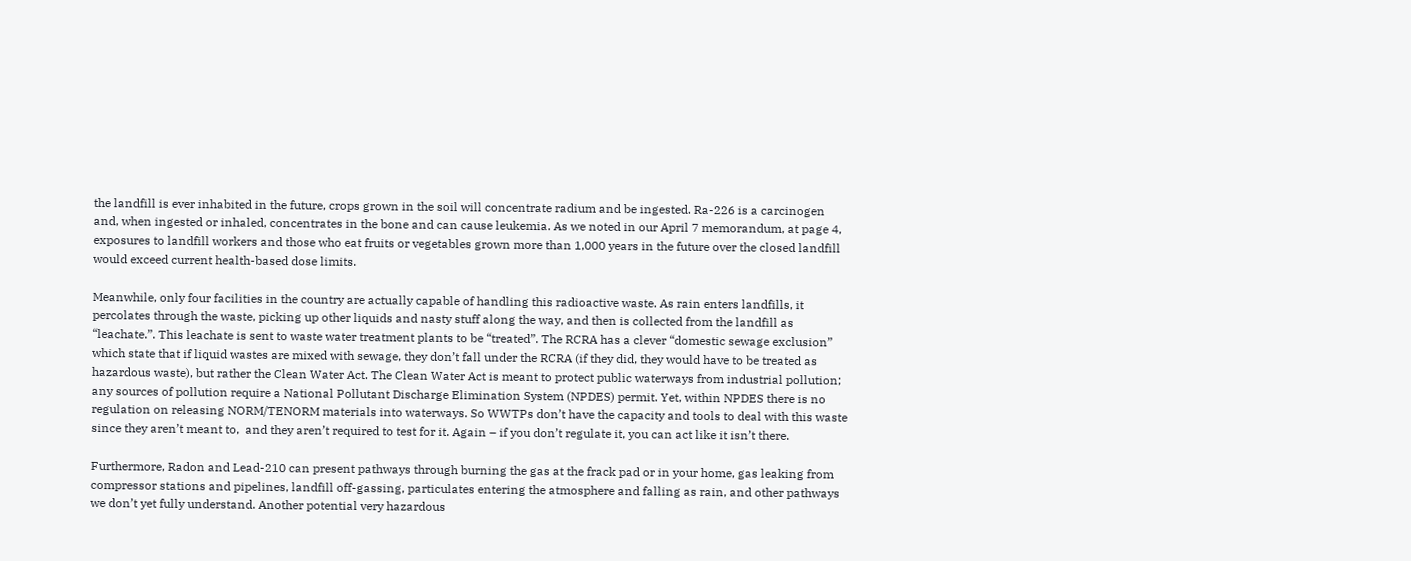the landfill is ever inhabited in the future, crops grown in the soil will concentrate radium and be ingested. Ra-226 is a carcinogen and, when ingested or inhaled, concentrates in the bone and can cause leukemia. As we noted in our April 7 memorandum, at page 4, exposures to landfill workers and those who eat fruits or vegetables grown more than 1,000 years in the future over the closed landfill would exceed current health-based dose limits.

Meanwhile, only four facilities in the country are actually capable of handling this radioactive waste. As rain enters landfills, it percolates through the waste, picking up other liquids and nasty stuff along the way, and then is collected from the landfill as “leachate.”. This leachate is sent to waste water treatment plants to be “treated”. The RCRA has a clever “domestic sewage exclusion” which state that if liquid wastes are mixed with sewage, they don’t fall under the RCRA (if they did, they would have to be treated as hazardous waste), but rather the Clean Water Act. The Clean Water Act is meant to protect public waterways from industrial pollution; any sources of pollution require a National Pollutant Discharge Elimination System (NPDES) permit. Yet, within NPDES there is no regulation on releasing NORM/TENORM materials into waterways. So WWTPs don’t have the capacity and tools to deal with this waste since they aren’t meant to,  and they aren’t required to test for it. Again – if you don’t regulate it, you can act like it isn’t there.

Furthermore, Radon and Lead-210 can present pathways through burning the gas at the frack pad or in your home, gas leaking from compressor stations and pipelines, landfill off-gassing, particulates entering the atmosphere and falling as rain, and other pathways we don’t yet fully understand. Another potential very hazardous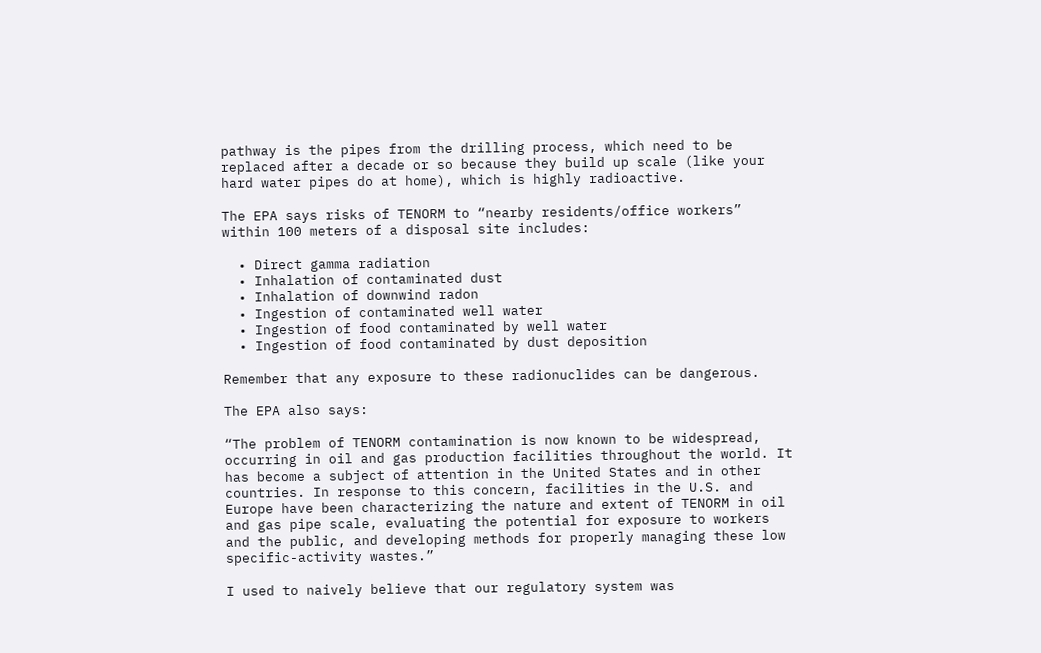pathway is the pipes from the drilling process, which need to be replaced after a decade or so because they build up scale (like your hard water pipes do at home), which is highly radioactive.

The EPA says risks of TENORM to “nearby residents/office workers” within 100 meters of a disposal site includes:

  • Direct gamma radiation
  • Inhalation of contaminated dust
  • Inhalation of downwind radon
  • Ingestion of contaminated well water
  • Ingestion of food contaminated by well water
  • Ingestion of food contaminated by dust deposition

Remember that any exposure to these radionuclides can be dangerous.

The EPA also says:

“The problem of TENORM contamination is now known to be widespread, occurring in oil and gas production facilities throughout the world. It has become a subject of attention in the United States and in other countries. In response to this concern, facilities in the U.S. and Europe have been characterizing the nature and extent of TENORM in oil and gas pipe scale, evaluating the potential for exposure to workers and the public, and developing methods for properly managing these low specific-activity wastes.”

I used to naively believe that our regulatory system was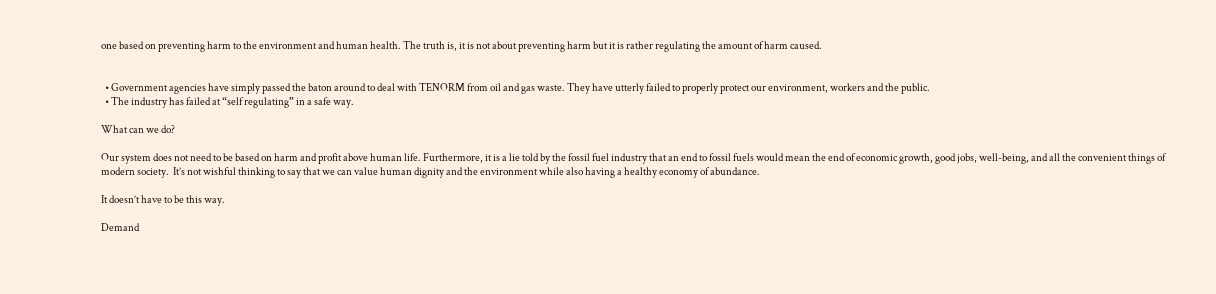one based on preventing harm to the environment and human health. The truth is, it is not about preventing harm but it is rather regulating the amount of harm caused.


  • Government agencies have simply passed the baton around to deal with TENORM from oil and gas waste. They have utterly failed to properly protect our environment, workers and the public.
  • The industry has failed at “self regulating” in a safe way.

What can we do?

Our system does not need to be based on harm and profit above human life. Furthermore, it is a lie told by the fossil fuel industry that an end to fossil fuels would mean the end of economic growth, good jobs, well-being, and all the convenient things of modern society.  It’s not wishful thinking to say that we can value human dignity and the environment while also having a healthy economy of abundance.

It doesn’t have to be this way.

Demand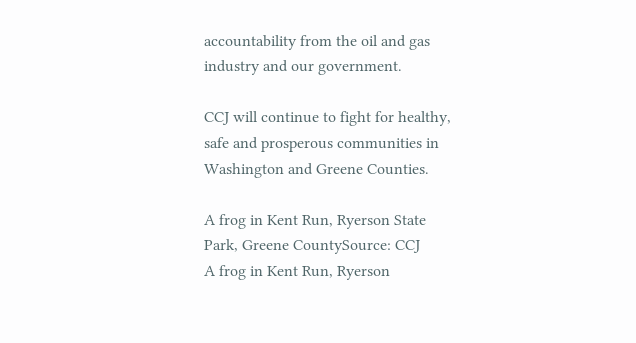accountability from the oil and gas industry and our government.

CCJ will continue to fight for healthy, safe and prosperous communities in Washington and Greene Counties.

A frog in Kent Run, Ryerson State Park, Greene CountySource: CCJ
A frog in Kent Run, Ryerson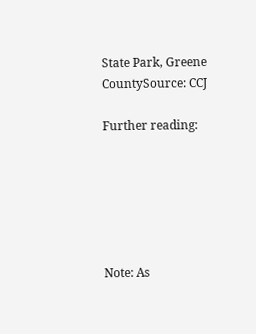State Park, Greene CountySource: CCJ

Further reading:






Note: As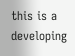this is a developing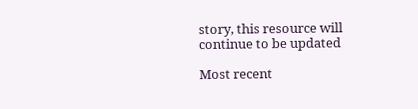story, this resource will continue to be updated

Most recent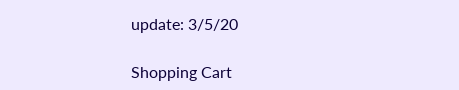update: 3/5/20

Shopping Cart